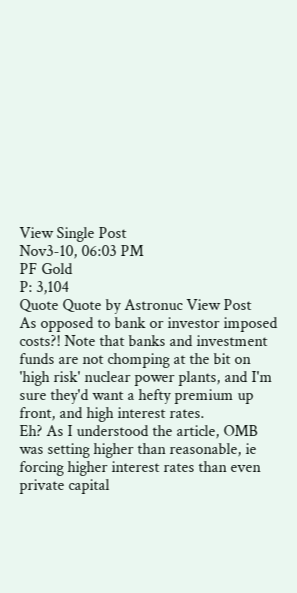View Single Post
Nov3-10, 06:03 PM
PF Gold
P: 3,104
Quote Quote by Astronuc View Post
As opposed to bank or investor imposed costs?! Note that banks and investment funds are not chomping at the bit on 'high risk' nuclear power plants, and I'm sure they'd want a hefty premium up front, and high interest rates.
Eh? As I understood the article, OMB was setting higher than reasonable, ie forcing higher interest rates than even private capital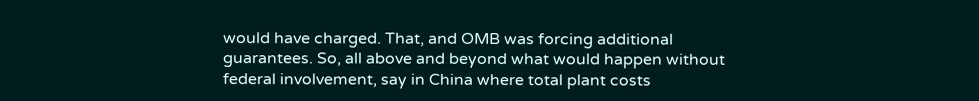would have charged. That, and OMB was forcing additional guarantees. So, all above and beyond what would happen without federal involvement, say in China where total plant costs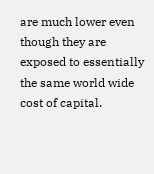are much lower even though they are exposed to essentially the same world wide cost of capital.